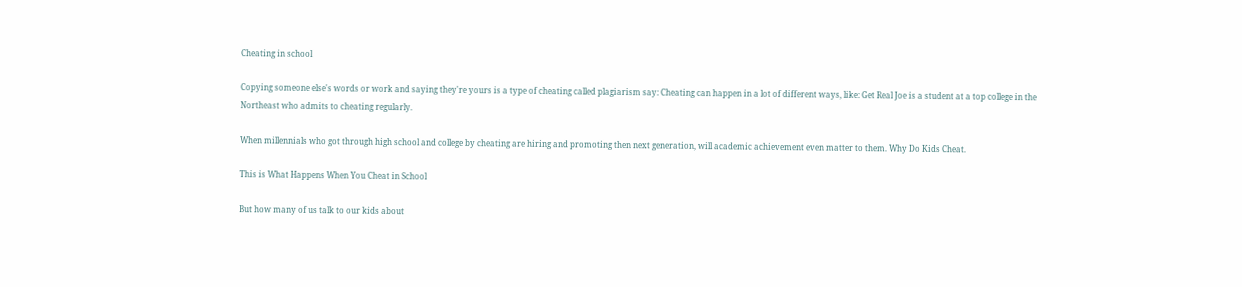Cheating in school

Copying someone else's words or work and saying they're yours is a type of cheating called plagiarism say: Cheating can happen in a lot of different ways, like: Get Real Joe is a student at a top college in the Northeast who admits to cheating regularly.

When millennials who got through high school and college by cheating are hiring and promoting then next generation, will academic achievement even matter to them. Why Do Kids Cheat.

This is What Happens When You Cheat in School

But how many of us talk to our kids about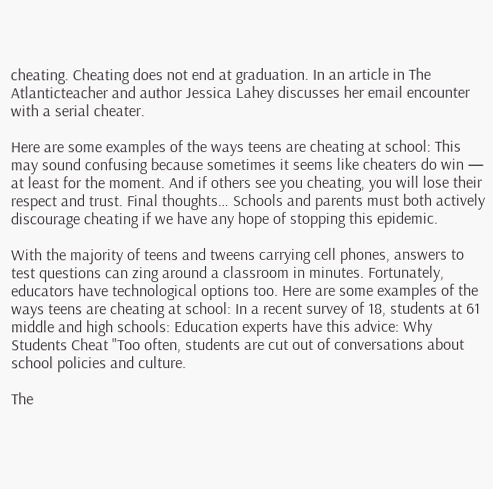cheating. Cheating does not end at graduation. In an article in The Atlanticteacher and author Jessica Lahey discusses her email encounter with a serial cheater.

Here are some examples of the ways teens are cheating at school: This may sound confusing because sometimes it seems like cheaters do win — at least for the moment. And if others see you cheating, you will lose their respect and trust. Final thoughts… Schools and parents must both actively discourage cheating if we have any hope of stopping this epidemic.

With the majority of teens and tweens carrying cell phones, answers to test questions can zing around a classroom in minutes. Fortunately, educators have technological options too. Here are some examples of the ways teens are cheating at school: In a recent survey of 18, students at 61 middle and high schools: Education experts have this advice: Why Students Cheat "Too often, students are cut out of conversations about school policies and culture.

The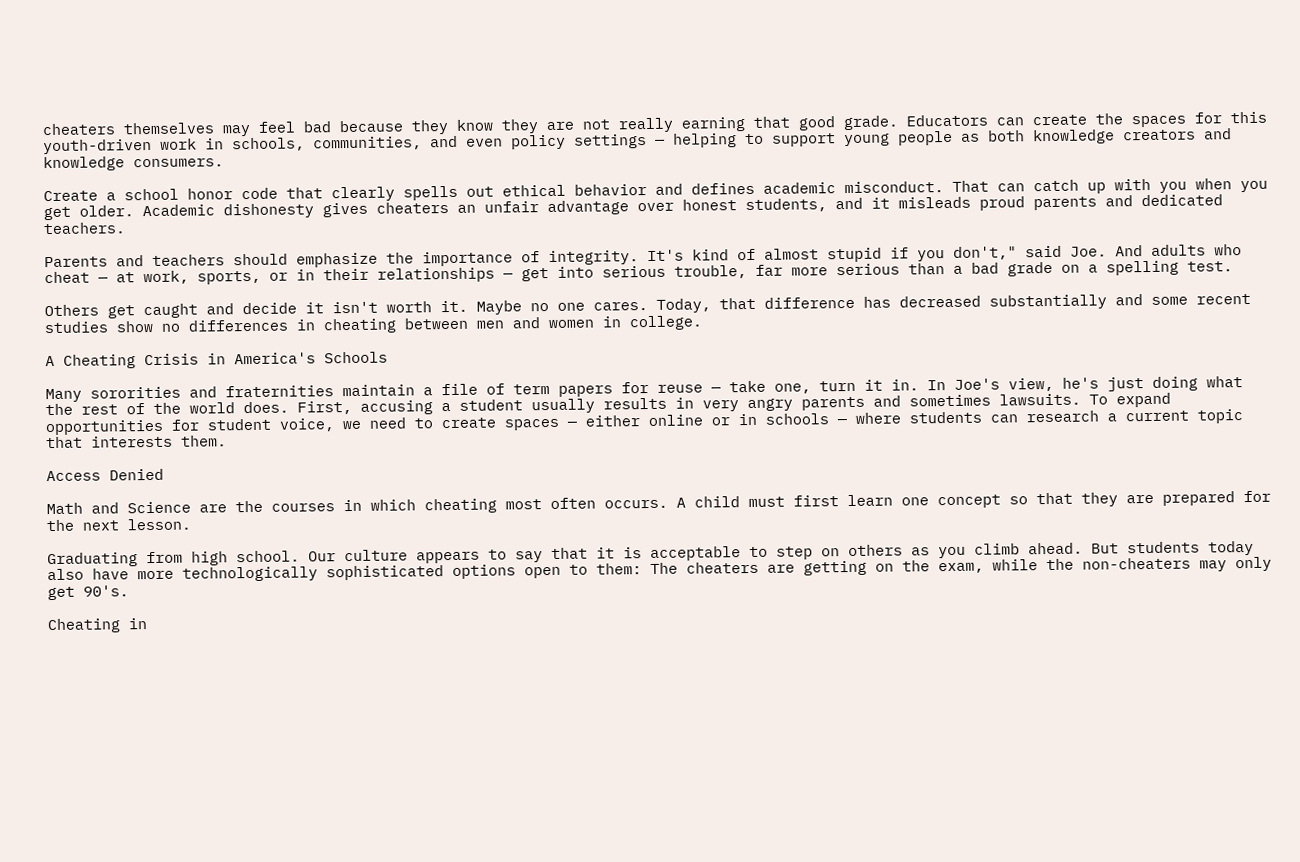cheaters themselves may feel bad because they know they are not really earning that good grade. Educators can create the spaces for this youth-driven work in schools, communities, and even policy settings — helping to support young people as both knowledge creators and knowledge consumers.

Create a school honor code that clearly spells out ethical behavior and defines academic misconduct. That can catch up with you when you get older. Academic dishonesty gives cheaters an unfair advantage over honest students, and it misleads proud parents and dedicated teachers.

Parents and teachers should emphasize the importance of integrity. It's kind of almost stupid if you don't," said Joe. And adults who cheat — at work, sports, or in their relationships — get into serious trouble, far more serious than a bad grade on a spelling test.

Others get caught and decide it isn't worth it. Maybe no one cares. Today, that difference has decreased substantially and some recent studies show no differences in cheating between men and women in college.

A Cheating Crisis in America's Schools

Many sororities and fraternities maintain a file of term papers for reuse — take one, turn it in. In Joe's view, he's just doing what the rest of the world does. First, accusing a student usually results in very angry parents and sometimes lawsuits. To expand opportunities for student voice, we need to create spaces — either online or in schools — where students can research a current topic that interests them.

Access Denied

Math and Science are the courses in which cheating most often occurs. A child must first learn one concept so that they are prepared for the next lesson.

Graduating from high school. Our culture appears to say that it is acceptable to step on others as you climb ahead. But students today also have more technologically sophisticated options open to them: The cheaters are getting on the exam, while the non-cheaters may only get 90's.

Cheating in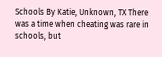Schools By Katie, Unknown, TX There was a time when cheating was rare in schools, but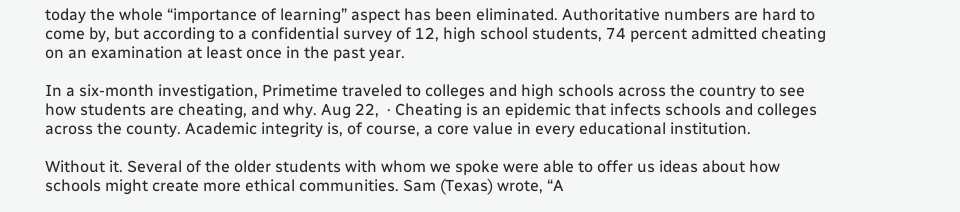today the whole “importance of learning” aspect has been eliminated. Authoritative numbers are hard to come by, but according to a confidential survey of 12, high school students, 74 percent admitted cheating on an examination at least once in the past year.

In a six-month investigation, Primetime traveled to colleges and high schools across the country to see how students are cheating, and why. Aug 22,  · Cheating is an epidemic that infects schools and colleges across the county. Academic integrity is, of course, a core value in every educational institution.

Without it. Several of the older students with whom we spoke were able to offer us ideas about how schools might create more ethical communities. Sam (Texas) wrote, “A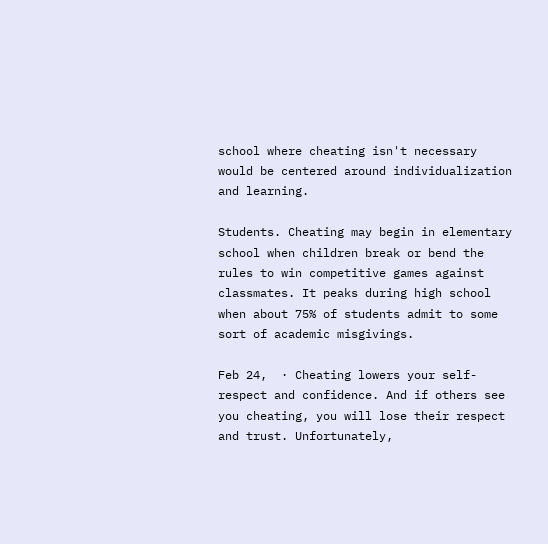school where cheating isn't necessary would be centered around individualization and learning.

Students. Cheating may begin in elementary school when children break or bend the rules to win competitive games against classmates. It peaks during high school when about 75% of students admit to some sort of academic misgivings.

Feb 24,  · Cheating lowers your self-respect and confidence. And if others see you cheating, you will lose their respect and trust. Unfortunately,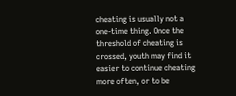cheating is usually not a one-time thing. Once the threshold of cheating is crossed, youth may find it easier to continue cheating more often, or to be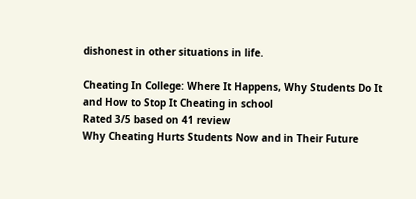dishonest in other situations in life.

Cheating In College: Where It Happens, Why Students Do It and How to Stop It Cheating in school
Rated 3/5 based on 41 review
Why Cheating Hurts Students Now and in Their Future